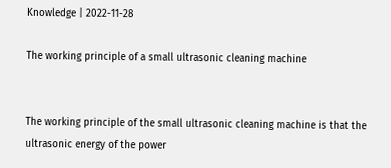Knowledge | 2022-11-28

The working principle of a small ultrasonic cleaning machine


The working principle of the small ultrasonic cleaning machine is that the ultrasonic energy of the power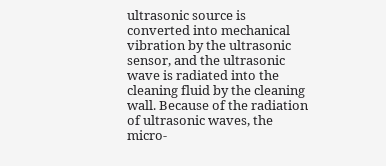ultrasonic source is converted into mechanical vibration by the ultrasonic sensor, and the ultrasonic wave is radiated into the cleaning fluid by the cleaning wall. Because of the radiation of ultrasonic waves, the micro-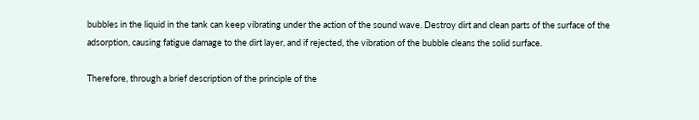bubbles in the liquid in the tank can keep vibrating under the action of the sound wave. Destroy dirt and clean parts of the surface of the adsorption, causing fatigue damage to the dirt layer, and if rejected, the vibration of the bubble cleans the solid surface.

Therefore, through a brief description of the principle of the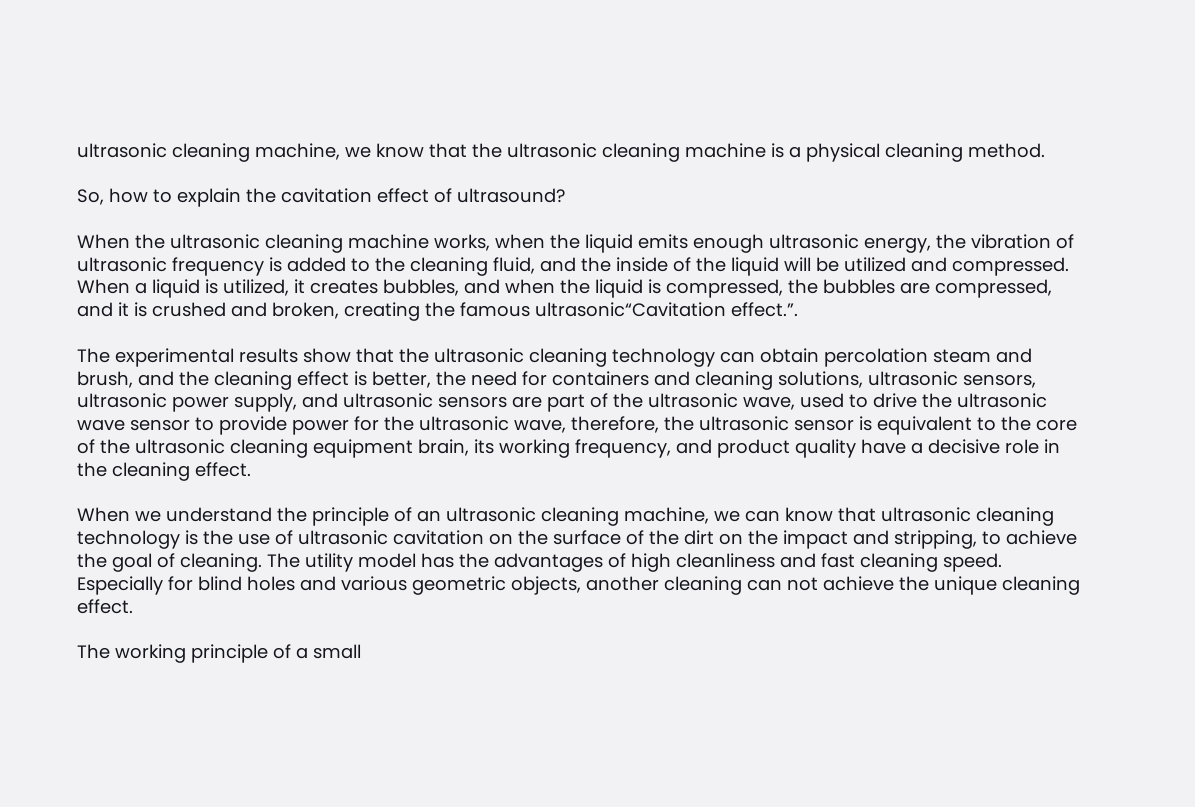ultrasonic cleaning machine, we know that the ultrasonic cleaning machine is a physical cleaning method.

So, how to explain the cavitation effect of ultrasound?

When the ultrasonic cleaning machine works, when the liquid emits enough ultrasonic energy, the vibration of ultrasonic frequency is added to the cleaning fluid, and the inside of the liquid will be utilized and compressed. When a liquid is utilized, it creates bubbles, and when the liquid is compressed, the bubbles are compressed, and it is crushed and broken, creating the famous ultrasonic“Cavitation effect.”.

The experimental results show that the ultrasonic cleaning technology can obtain percolation steam and brush, and the cleaning effect is better, the need for containers and cleaning solutions, ultrasonic sensors, ultrasonic power supply, and ultrasonic sensors are part of the ultrasonic wave, used to drive the ultrasonic wave sensor to provide power for the ultrasonic wave, therefore, the ultrasonic sensor is equivalent to the core of the ultrasonic cleaning equipment brain, its working frequency, and product quality have a decisive role in the cleaning effect.

When we understand the principle of an ultrasonic cleaning machine, we can know that ultrasonic cleaning technology is the use of ultrasonic cavitation on the surface of the dirt on the impact and stripping, to achieve the goal of cleaning. The utility model has the advantages of high cleanliness and fast cleaning speed. Especially for blind holes and various geometric objects, another cleaning can not achieve the unique cleaning effect.

The working principle of a small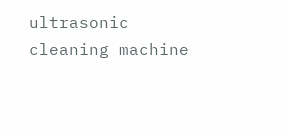ultrasonic cleaning machine